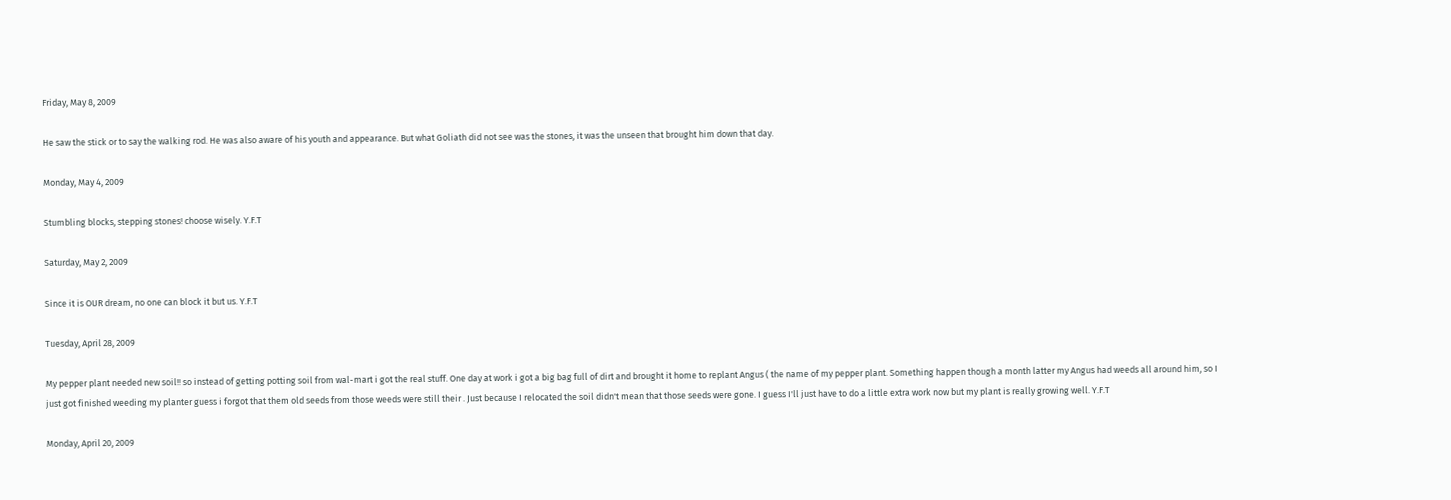Friday, May 8, 2009

He saw the stick or to say the walking rod. He was also aware of his youth and appearance. But what Goliath did not see was the stones, it was the unseen that brought him down that day.

Monday, May 4, 2009

Stumbling blocks, stepping stones! choose wisely. Y.F.T

Saturday, May 2, 2009

Since it is OUR dream, no one can block it but us. Y.F.T

Tuesday, April 28, 2009

My pepper plant needed new soil!! so instead of getting potting soil from wal-mart i got the real stuff. One day at work i got a big bag full of dirt and brought it home to replant Angus ( the name of my pepper plant. Something happen though a month latter my Angus had weeds all around him, so I just got finished weeding my planter guess i forgot that them old seeds from those weeds were still their . Just because I relocated the soil didn't mean that those seeds were gone. I guess I'll just have to do a little extra work now but my plant is really growing well. Y.F.T

Monday, April 20, 2009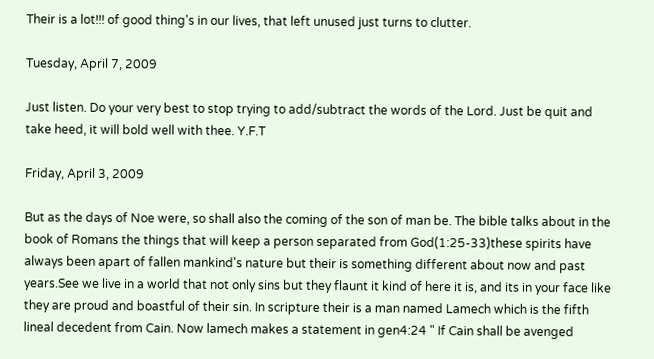Their is a lot!!! of good thing's in our lives, that left unused just turns to clutter.

Tuesday, April 7, 2009

Just listen. Do your very best to stop trying to add/subtract the words of the Lord. Just be quit and take heed, it will bold well with thee. Y.F.T

Friday, April 3, 2009

But as the days of Noe were, so shall also the coming of the son of man be. The bible talks about in the book of Romans the things that will keep a person separated from God(1:25-33)these spirits have always been apart of fallen mankind's nature but their is something different about now and past years.See we live in a world that not only sins but they flaunt it kind of here it is, and its in your face like they are proud and boastful of their sin. In scripture their is a man named Lamech which is the fifth lineal decedent from Cain. Now lamech makes a statement in gen4:24 " If Cain shall be avenged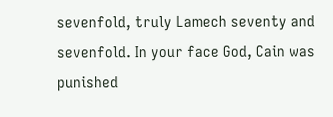sevenfold, truly Lamech seventy and sevenfold. In your face God, Cain was punished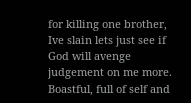for killing one brother, Ive slain lets just see if God will avenge judgement on me more. Boastful, full of self and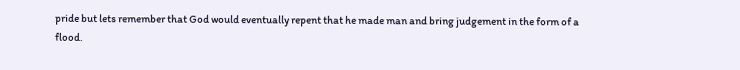pride but lets remember that God would eventually repent that he made man and bring judgement in the form of a flood.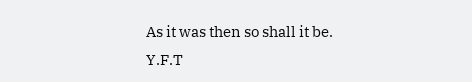As it was then so shall it be. Y.F.T